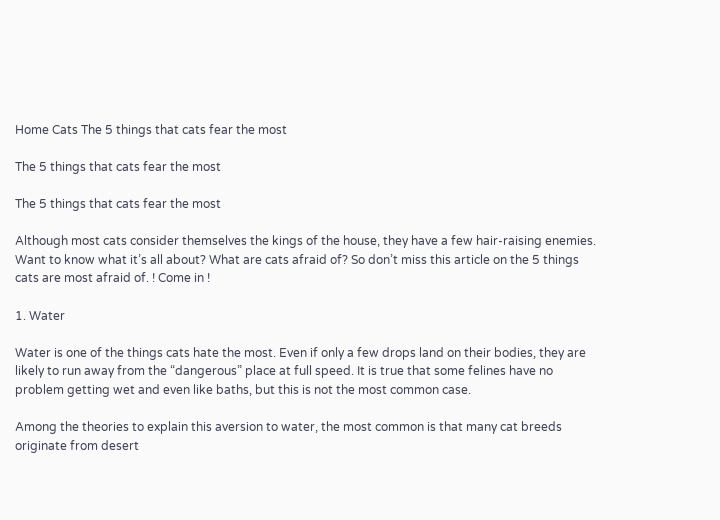Home Cats The 5 things that cats fear the most

The 5 things that cats fear the most

The 5 things that cats fear the most

Although most cats consider themselves the kings of the house, they have a few hair-raising enemies. Want to know what it’s all about? What are cats afraid of? So don’t miss this article on the 5 things cats are most afraid of. ! Come in !

1. Water

Water is one of the things cats hate the most. Even if only a few drops land on their bodies, they are likely to run away from the “dangerous” place at full speed. It is true that some felines have no problem getting wet and even like baths, but this is not the most common case.

Among the theories to explain this aversion to water, the most common is that many cat breeds originate from desert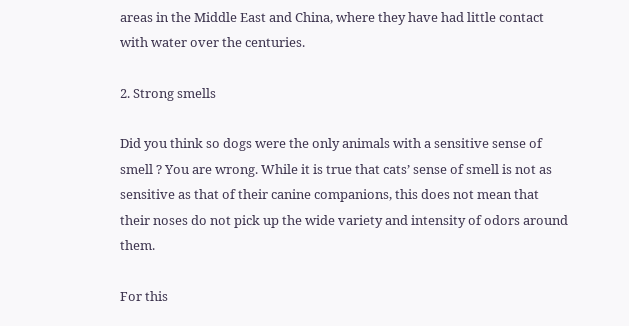areas in the Middle East and China, where they have had little contact with water over the centuries.

2. Strong smells

Did you think so dogs were the only animals with a sensitive sense of smell ? You are wrong. While it is true that cats’ sense of smell is not as sensitive as that of their canine companions, this does not mean that their noses do not pick up the wide variety and intensity of odors around them.

For this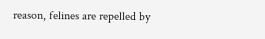reason, felines are repelled by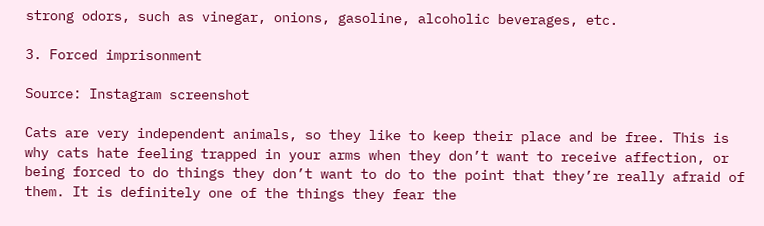strong odors, such as vinegar, onions, gasoline, alcoholic beverages, etc.

3. Forced imprisonment

Source: Instagram screenshot

Cats are very independent animals, so they like to keep their place and be free. This is why cats hate feeling trapped in your arms when they don’t want to receive affection, or being forced to do things they don’t want to do to the point that they’re really afraid of them. It is definitely one of the things they fear the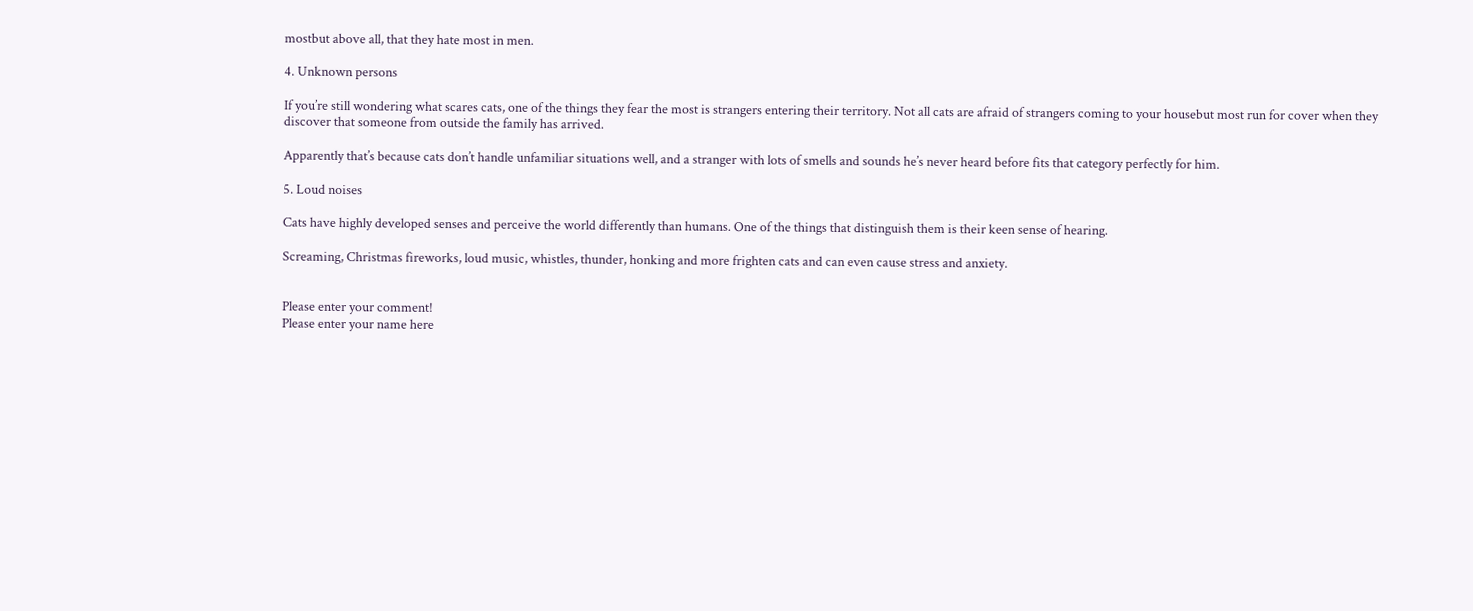mostbut above all, that they hate most in men.

4. Unknown persons

If you’re still wondering what scares cats, one of the things they fear the most is strangers entering their territory. Not all cats are afraid of strangers coming to your housebut most run for cover when they discover that someone from outside the family has arrived.

Apparently that’s because cats don’t handle unfamiliar situations well, and a stranger with lots of smells and sounds he’s never heard before fits that category perfectly for him.

5. Loud noises

Cats have highly developed senses and perceive the world differently than humans. One of the things that distinguish them is their keen sense of hearing.

Screaming, Christmas fireworks, loud music, whistles, thunder, honking and more frighten cats and can even cause stress and anxiety.


Please enter your comment!
Please enter your name here